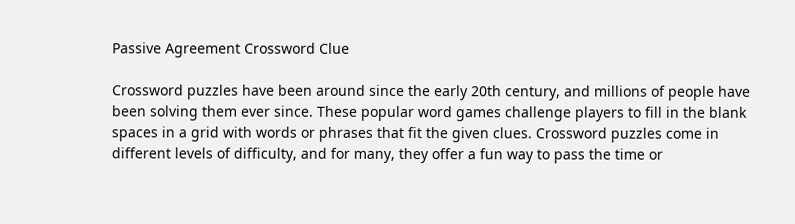Passive Agreement Crossword Clue

Crossword puzzles have been around since the early 20th century, and millions of people have been solving them ever since. These popular word games challenge players to fill in the blank spaces in a grid with words or phrases that fit the given clues. Crossword puzzles come in different levels of difficulty, and for many, they offer a fun way to pass the time or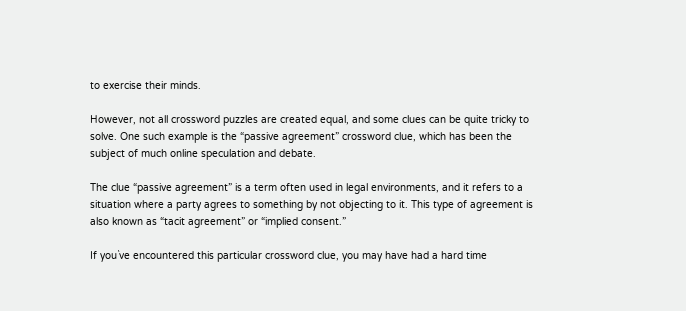to exercise their minds.

However, not all crossword puzzles are created equal, and some clues can be quite tricky to solve. One such example is the “passive agreement” crossword clue, which has been the subject of much online speculation and debate.

The clue “passive agreement” is a term often used in legal environments, and it refers to a situation where a party agrees to something by not objecting to it. This type of agreement is also known as “tacit agreement” or “implied consent.”

If you`ve encountered this particular crossword clue, you may have had a hard time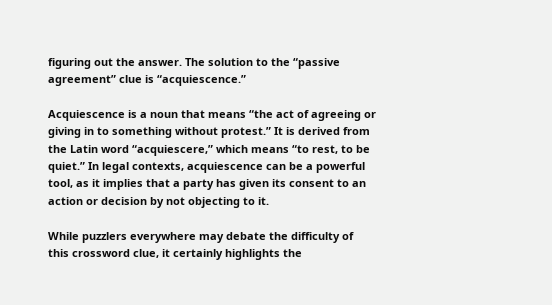figuring out the answer. The solution to the “passive agreement” clue is “acquiescence.”

Acquiescence is a noun that means “the act of agreeing or giving in to something without protest.” It is derived from the Latin word “acquiescere,” which means “to rest, to be quiet.” In legal contexts, acquiescence can be a powerful tool, as it implies that a party has given its consent to an action or decision by not objecting to it.

While puzzlers everywhere may debate the difficulty of this crossword clue, it certainly highlights the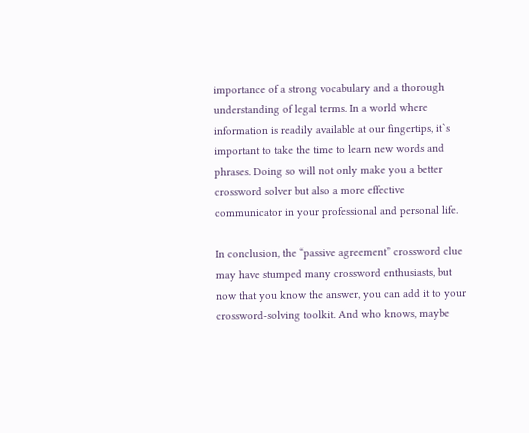importance of a strong vocabulary and a thorough understanding of legal terms. In a world where information is readily available at our fingertips, it`s important to take the time to learn new words and phrases. Doing so will not only make you a better crossword solver but also a more effective communicator in your professional and personal life.

In conclusion, the “passive agreement” crossword clue may have stumped many crossword enthusiasts, but now that you know the answer, you can add it to your crossword-solving toolkit. And who knows, maybe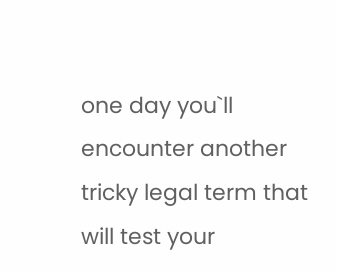one day you`ll encounter another tricky legal term that will test your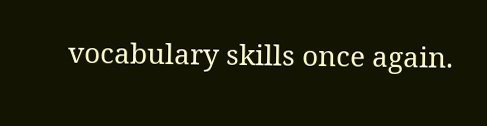vocabulary skills once again.